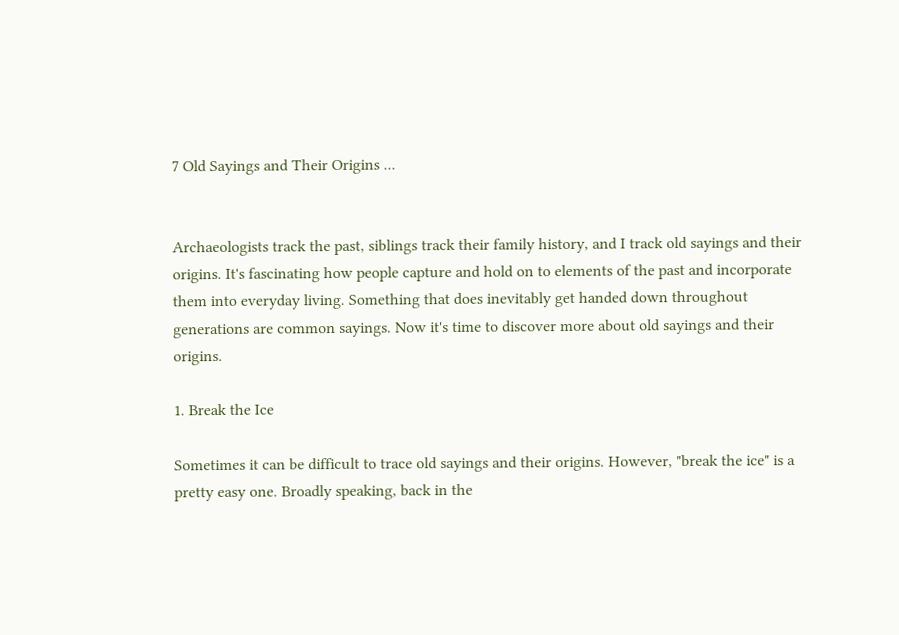7 Old Sayings and Their Origins ...


Archaeologists track the past, siblings track their family history, and I track old sayings and their origins. It's fascinating how people capture and hold on to elements of the past and incorporate them into everyday living. Something that does inevitably get handed down throughout generations are common sayings. Now it's time to discover more about old sayings and their origins.

1. Break the Ice

Sometimes it can be difficult to trace old sayings and their origins. However, "break the ice" is a pretty easy one. Broadly speaking, back in the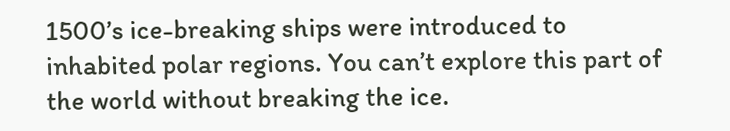1500’s ice-breaking ships were introduced to inhabited polar regions. You can’t explore this part of the world without breaking the ice.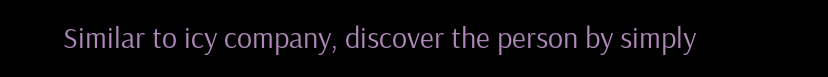Similar to icy company, discover the person by simply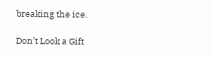breaking the ice.

Don’t Look a Gift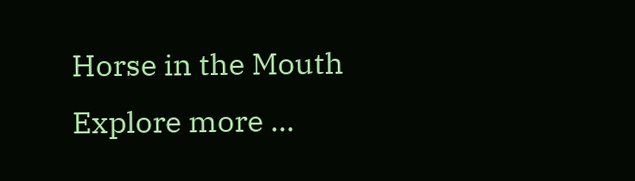Horse in the Mouth
Explore more ...